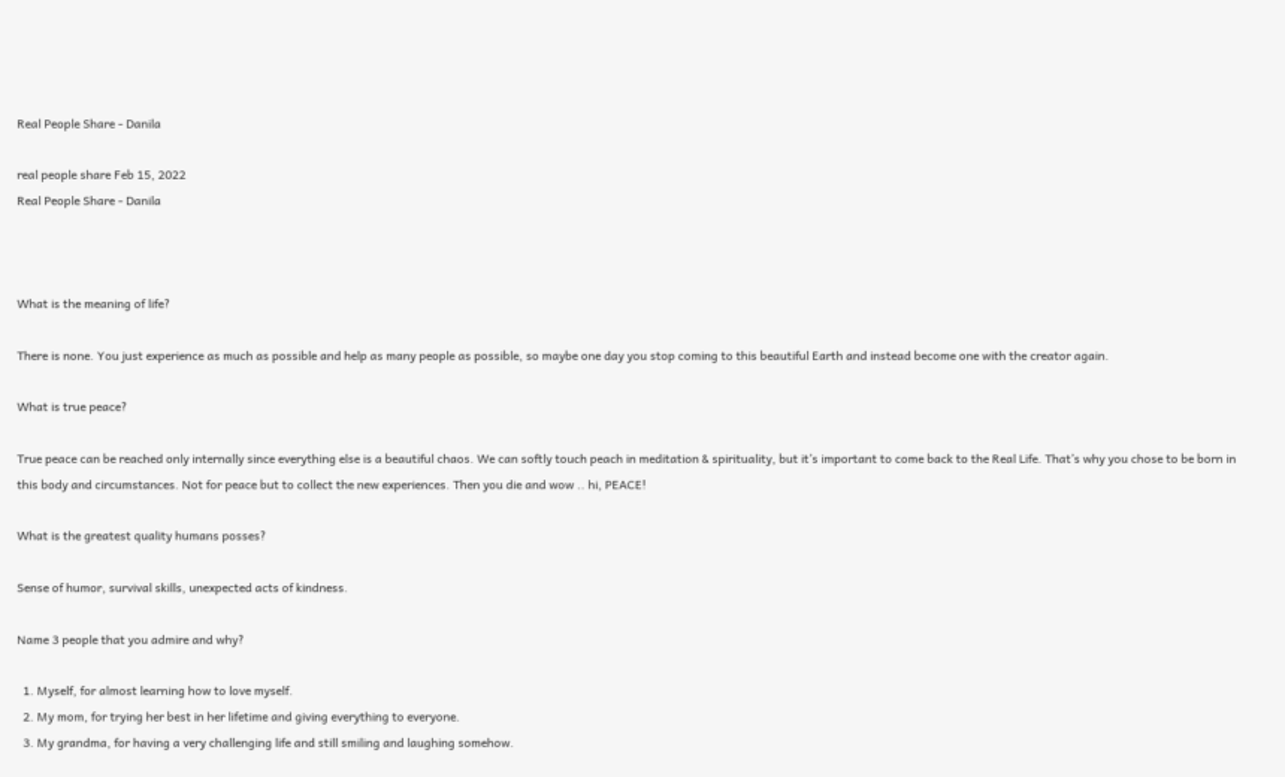Real People Share - Danila

real people share Feb 15, 2022
Real People Share - Danila



What is the meaning of life?

There is none. You just experience as much as possible and help as many people as possible, so maybe one day you stop coming to this beautiful Earth and instead become one with the creator again.

What is true peace?

True peace can be reached only internally since everything else is a beautiful chaos. We can softly touch peach in meditation & spirituality, but it’s important to come back to the Real Life. That’s why you chose to be born in this body and circumstances. Not for peace but to collect the new experiences. Then you die and wow .. hi, PEACE!

What is the greatest quality humans posses?

Sense of humor, survival skills, unexpected acts of kindness.

Name 3 people that you admire and why?

  1. Myself, for almost learning how to love myself.
  2. My mom, for trying her best in her lifetime and giving everything to everyone.
  3. My grandma, for having a very challenging life and still smiling and laughing somehow.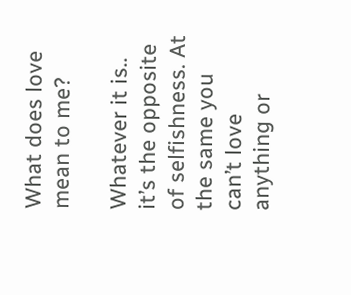What does love mean to me?

Whatever it is.. it’s the opposite of selfishness. At the same you can’t love anything or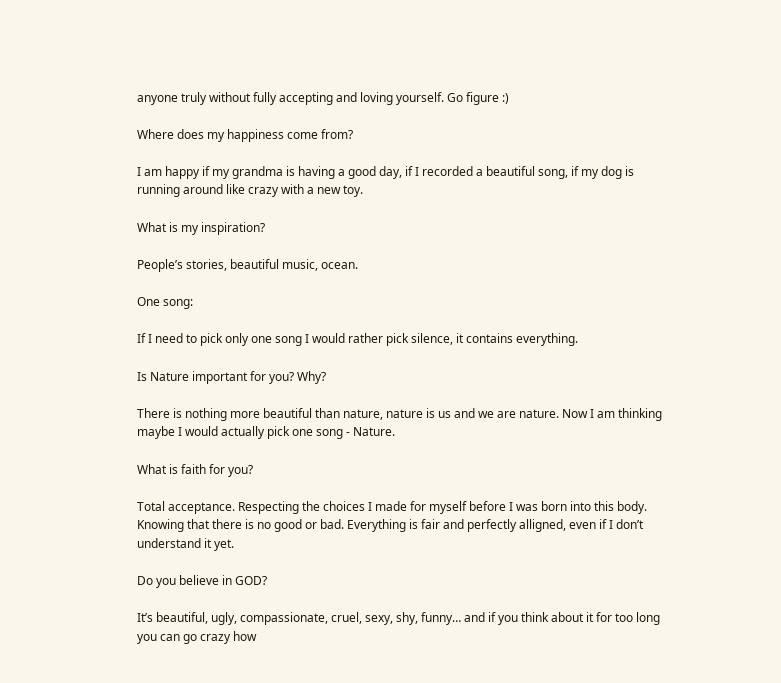anyone truly without fully accepting and loving yourself. Go figure :)

Where does my happiness come from?

I am happy if my grandma is having a good day, if I recorded a beautiful song, if my dog is running around like crazy with a new toy.

What is my inspiration?

People’s stories, beautiful music, ocean.

One song:

If I need to pick only one song I would rather pick silence, it contains everything.

Is Nature important for you? Why?

There is nothing more beautiful than nature, nature is us and we are nature. Now I am thinking maybe I would actually pick one song - Nature.

What is faith for you?

Total acceptance. Respecting the choices I made for myself before I was born into this body. Knowing that there is no good or bad. Everything is fair and perfectly alligned, even if I don’t understand it yet.

Do you believe in GOD?

It’s beautiful, ugly, compassionate, cruel, sexy, shy, funny… and if you think about it for too long you can go crazy how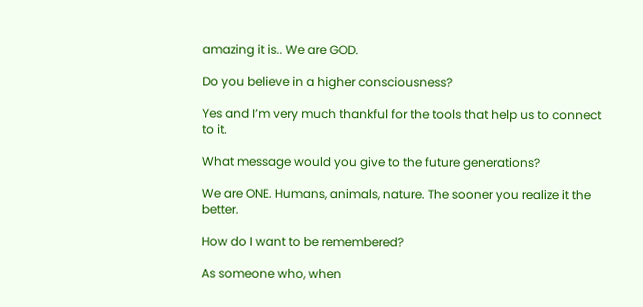amazing it is.. We are GOD.

Do you believe in a higher consciousness?

Yes and I’m very much thankful for the tools that help us to connect to it.

What message would you give to the future generations?

We are ONE. Humans, animals, nature. The sooner you realize it the better.

How do I want to be remembered?

As someone who, when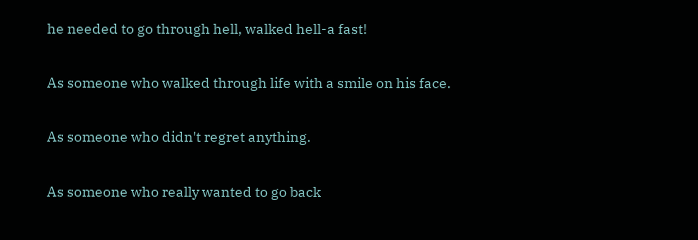he needed to go through hell, walked hell-a fast!

As someone who walked through life with a smile on his face.

As someone who didn't regret anything.

As someone who really wanted to go back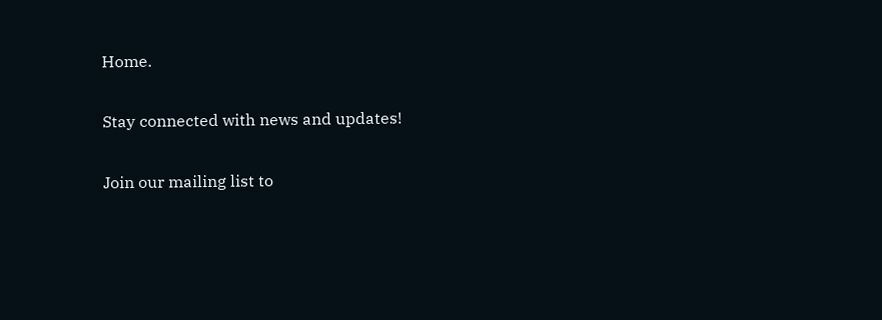Home.

Stay connected with news and updates!

Join our mailing list to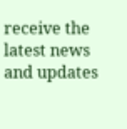receive the latest news and updates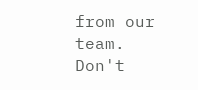from our team.
Don't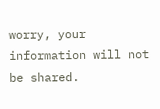worry, your information will not be shared.